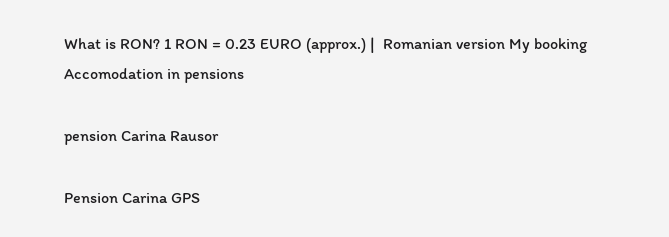What is RON? 1 RON = 0.23 EURO (approx.) |  Romanian version My booking
Accomodation in pensions

pension Carina Rausor

Pension Carina GPS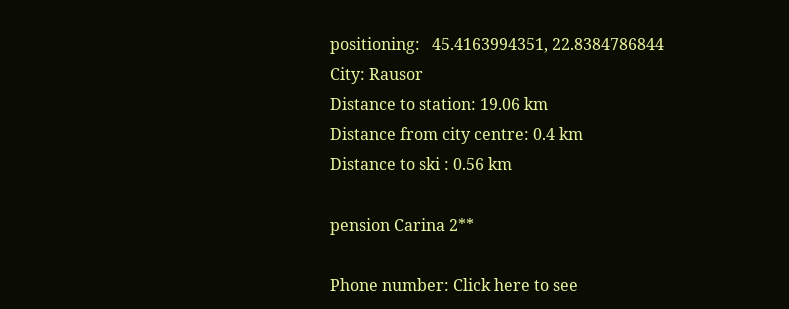positioning:   45.4163994351, 22.8384786844
City: Rausor
Distance to station: 19.06 km
Distance from city centre: 0.4 km
Distance to ski : 0.56 km

pension Carina 2**

Phone number: Click here to see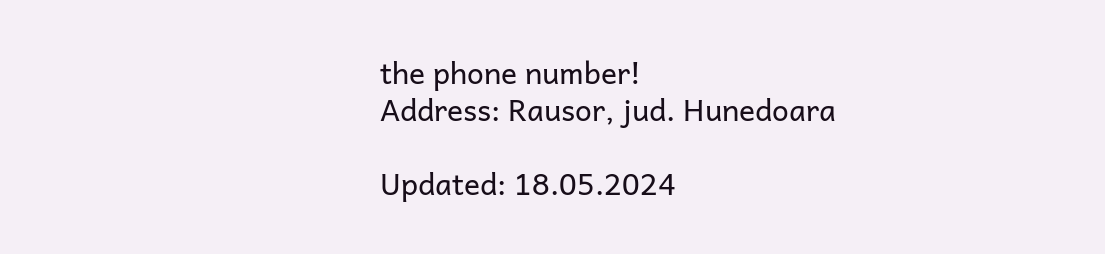the phone number!
Address: Rausor, jud. Hunedoara

Updated: 18.05.2024